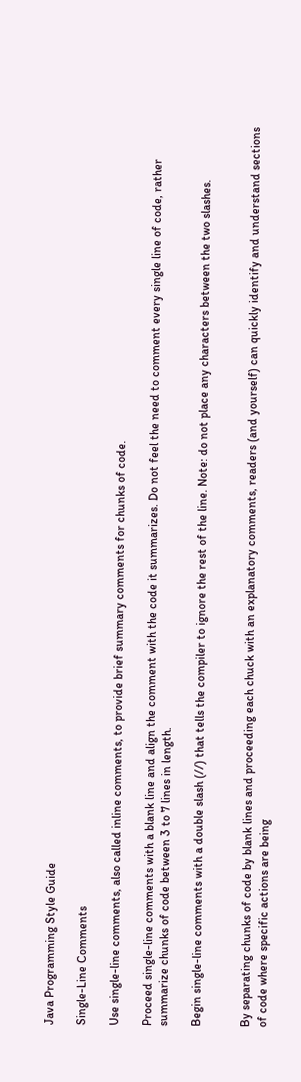Java Programming Style Guide

Single-Line Comments

Use single-line comments, also called inline comments, to provide brief summary comments for chunks of code.

Proceed single-line comments with a blank line and align the comment with the code it summarizes. Do not feel the need to comment every single line of code, rather summarize chunks of code between 3 to 7 lines in length.

Begin single-line comments with a double slash (//) that tells the compiler to ignore the rest of the line. Note: do not place any characters between the two slashes.


By separating chunks of code by blank lines and proceeding each chuck with an explanatory comments, readers (and yourself) can quickly identify and understand sections of code where specific actions are being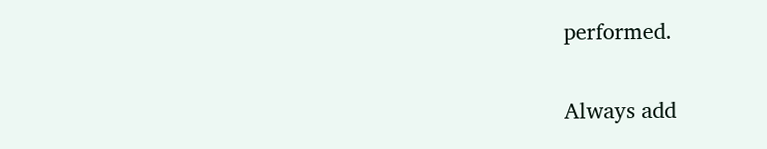performed.

Always add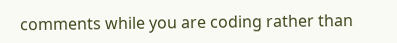comments while you are coding rather than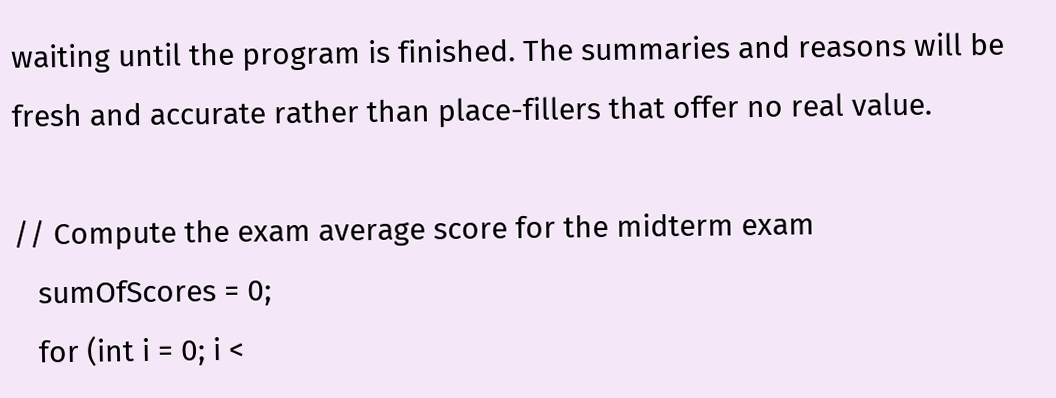waiting until the program is finished. The summaries and reasons will be fresh and accurate rather than place-fillers that offer no real value.

// Compute the exam average score for the midterm exam
   sumOfScores = 0;
   for (int i = 0; i <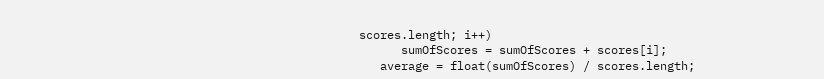scores.length; i++)
      sumOfScores = sumOfScores + scores[i];
   average = float(sumOfScores) / scores.length;